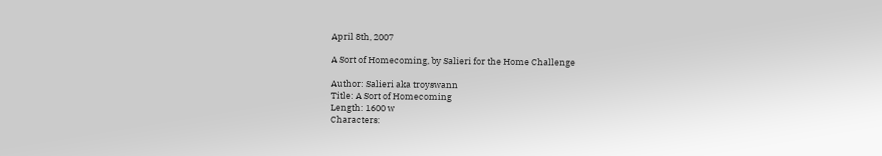April 8th, 2007

A Sort of Homecoming, by Salieri for the Home Challenge

Author: Salieri aka troyswann
Title: A Sort of Homecoming
Length: 1600 w
Characters: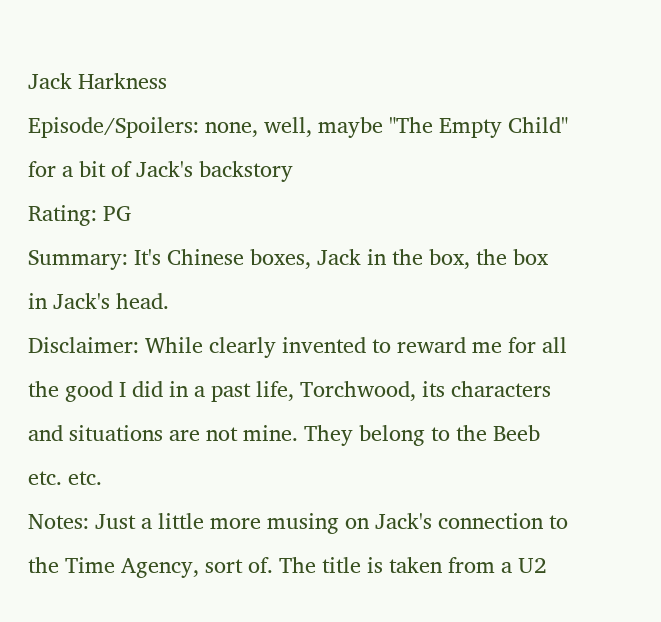Jack Harkness
Episode/Spoilers: none, well, maybe "The Empty Child" for a bit of Jack's backstory
Rating: PG
Summary: It's Chinese boxes, Jack in the box, the box in Jack's head.
Disclaimer: While clearly invented to reward me for all the good I did in a past life, Torchwood, its characters and situations are not mine. They belong to the Beeb etc. etc.
Notes: Just a little more musing on Jack's connection to the Time Agency, sort of. The title is taken from a U2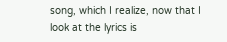song, which I realize, now that I look at the lyrics is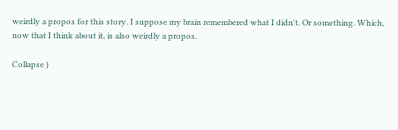weirdly a propos for this story. I suppose my brain remembered what I didn't. Or something. Which, now that I think about it, is also weirdly a propos.

Collapse )